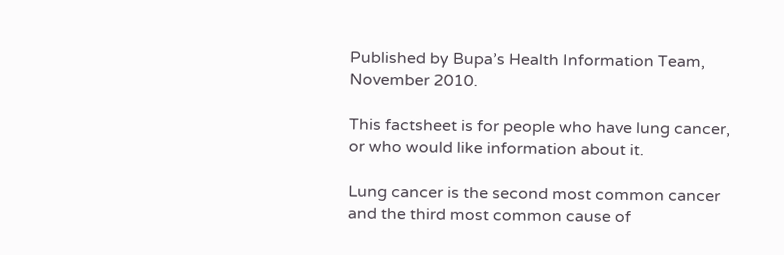Published by Bupa’s Health Information Team, November 2010.

This factsheet is for people who have lung cancer, or who would like information about it.

Lung cancer is the second most common cancer and the third most common cause of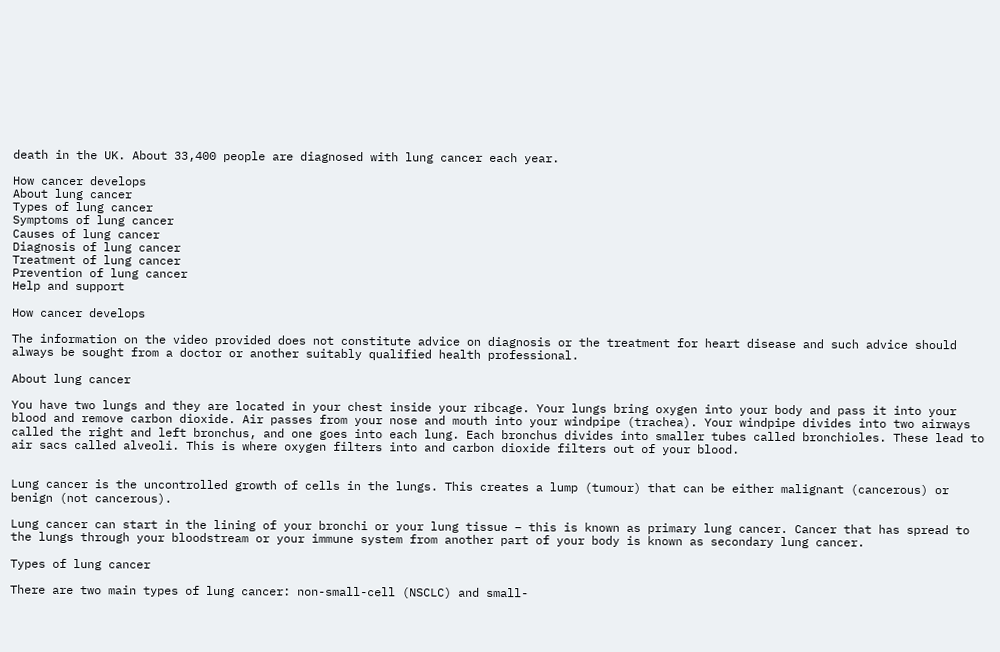death in the UK. About 33,400 people are diagnosed with lung cancer each year.

How cancer develops
About lung cancer
Types of lung cancer
Symptoms of lung cancer
Causes of lung cancer
Diagnosis of lung cancer
Treatment of lung cancer
Prevention of lung cancer
Help and support

How cancer develops

The information on the video provided does not constitute advice on diagnosis or the treatment for heart disease and such advice should always be sought from a doctor or another suitably qualified health professional.

About lung cancer

You have two lungs and they are located in your chest inside your ribcage. Your lungs bring oxygen into your body and pass it into your blood and remove carbon dioxide. Air passes from your nose and mouth into your windpipe (trachea). Your windpipe divides into two airways called the right and left bronchus, and one goes into each lung. Each bronchus divides into smaller tubes called bronchioles. These lead to air sacs called alveoli. This is where oxygen filters into and carbon dioxide filters out of your blood.


Lung cancer is the uncontrolled growth of cells in the lungs. This creates a lump (tumour) that can be either malignant (cancerous) or benign (not cancerous).

Lung cancer can start in the lining of your bronchi or your lung tissue – this is known as primary lung cancer. Cancer that has spread to the lungs through your bloodstream or your immune system from another part of your body is known as secondary lung cancer.

Types of lung cancer

There are two main types of lung cancer: non-small-cell (NSCLC) and small-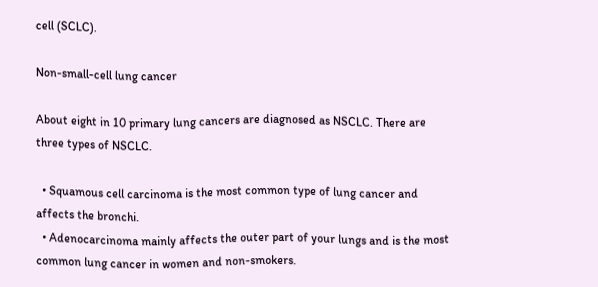cell (SCLC).

Non-small-cell lung cancer

About eight in 10 primary lung cancers are diagnosed as NSCLC. There are three types of NSCLC.

  • Squamous cell carcinoma is the most common type of lung cancer and affects the bronchi.
  • Adenocarcinoma mainly affects the outer part of your lungs and is the most common lung cancer in women and non-smokers.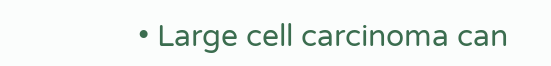• Large cell carcinoma can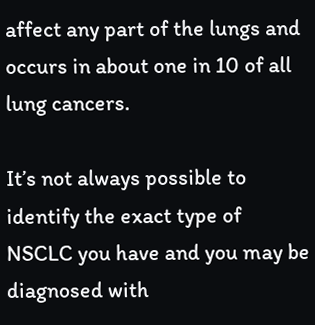affect any part of the lungs and occurs in about one in 10 of all lung cancers.

It’s not always possible to identify the exact type of NSCLC you have and you may be diagnosed with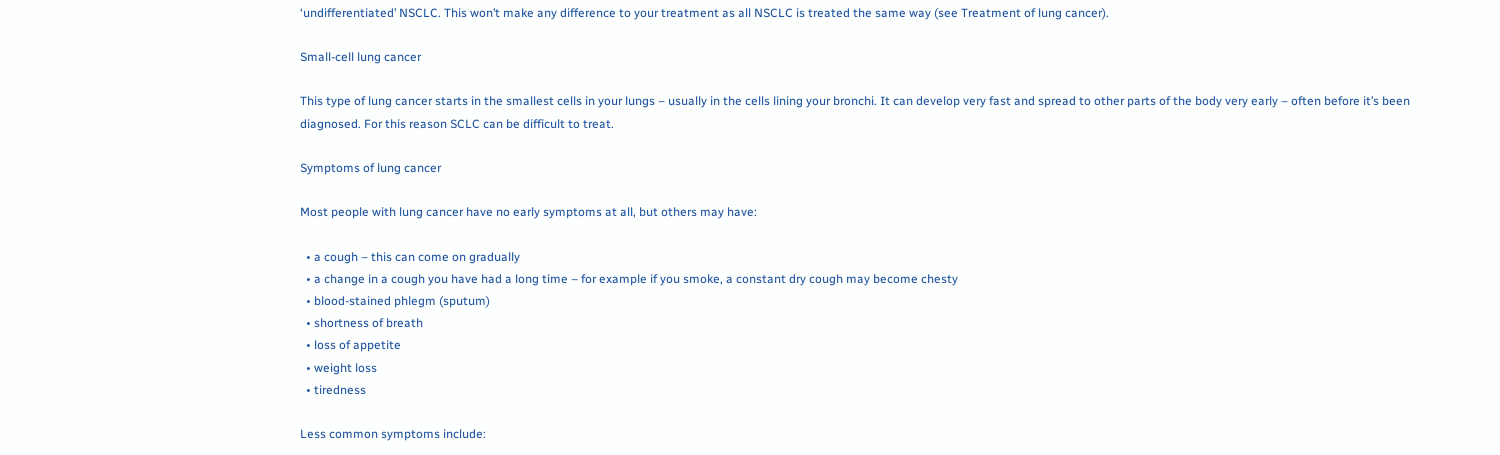‘undifferentiated’ NSCLC. This won’t make any difference to your treatment as all NSCLC is treated the same way (see Treatment of lung cancer).

Small-cell lung cancer

This type of lung cancer starts in the smallest cells in your lungs – usually in the cells lining your bronchi. It can develop very fast and spread to other parts of the body very early – often before it’s been diagnosed. For this reason SCLC can be difficult to treat.

Symptoms of lung cancer

Most people with lung cancer have no early symptoms at all, but others may have:

  • a cough – this can come on gradually
  • a change in a cough you have had a long time – for example if you smoke, a constant dry cough may become chesty
  • blood-stained phlegm (sputum)
  • shortness of breath
  • loss of appetite
  • weight loss
  • tiredness

Less common symptoms include: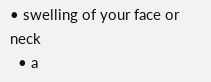• swelling of your face or neck
  • a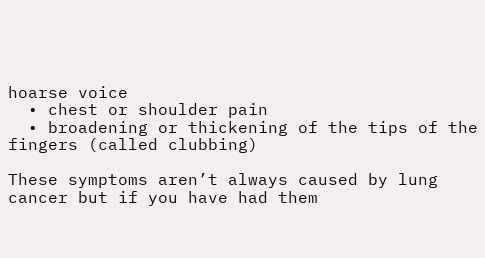hoarse voice
  • chest or shoulder pain
  • broadening or thickening of the tips of the fingers (called clubbing)

These symptoms aren’t always caused by lung cancer but if you have had them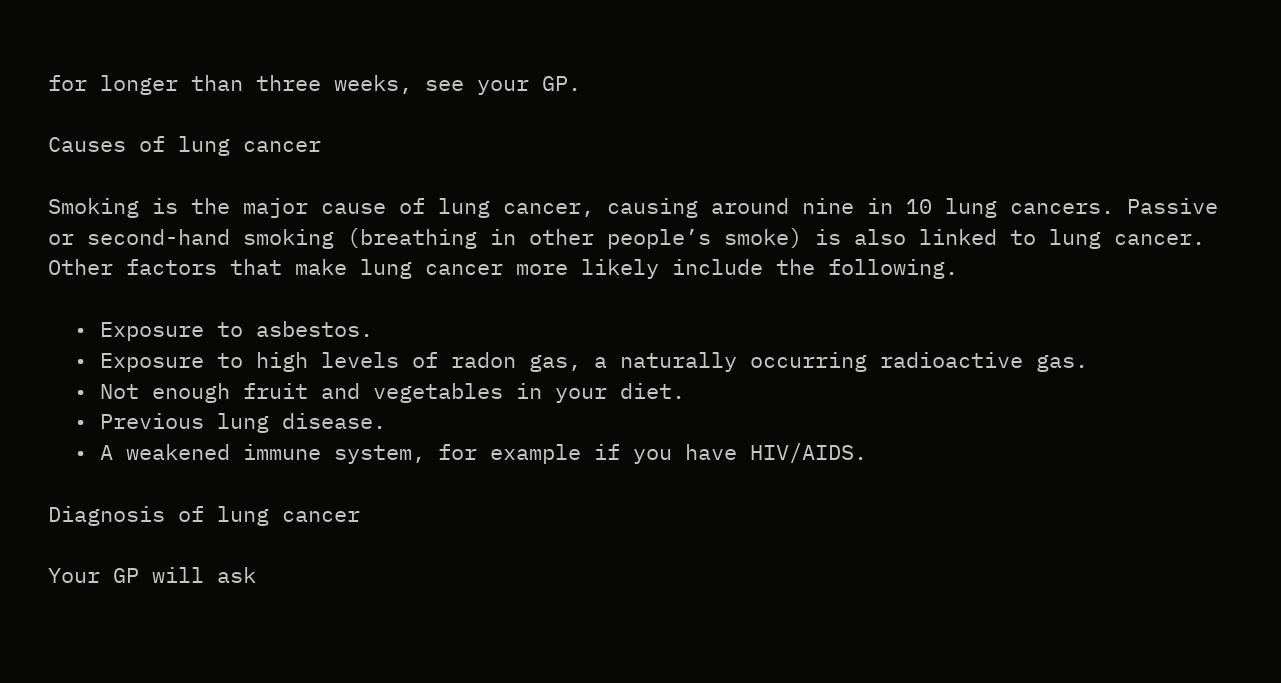for longer than three weeks, see your GP.

Causes of lung cancer

Smoking is the major cause of lung cancer, causing around nine in 10 lung cancers. Passive or second-hand smoking (breathing in other people’s smoke) is also linked to lung cancer.
Other factors that make lung cancer more likely include the following.

  • Exposure to asbestos.
  • Exposure to high levels of radon gas, a naturally occurring radioactive gas.
  • Not enough fruit and vegetables in your diet.
  • Previous lung disease.
  • A weakened immune system, for example if you have HIV/AIDS.

Diagnosis of lung cancer

Your GP will ask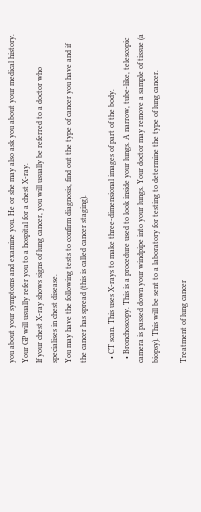you about your symptoms and examine you. He or she may also ask you about your medical history. Your GP will usually refer you to a hospital for a chest X-ray.
If your chest X-ray shows signs of lung cancer, you will usually be referred to a doctor who specialises in chest disease.
You may have the following tests to confirm diagnosis, find out the type of cancer you have and if the cancer has spread (this is called cancer staging).

  • CT scan. This uses X-rays to make three-dimensional images of part of the body.
  • Bronchoscopy. This is a procedure used to look inside your lungs. A narrow, tube-like, telescopic camera is passed down your windpipe into your lungs. Your doctor may remove a sample of tissue (a biopsy). This will be sent to a laboratory for testing to determine the type of lung cancer.

Treatment of lung cancer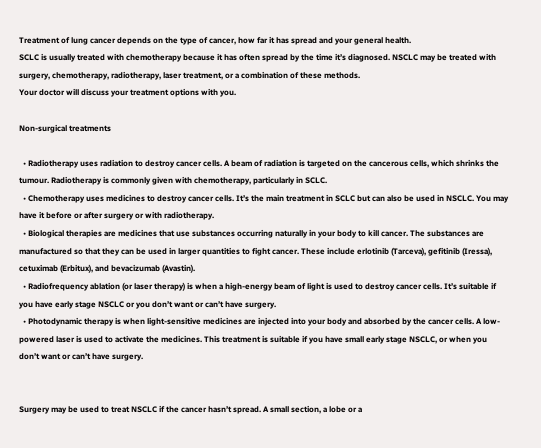Treatment of lung cancer depends on the type of cancer, how far it has spread and your general health.
SCLC is usually treated with chemotherapy because it has often spread by the time it’s diagnosed. NSCLC may be treated with surgery, chemotherapy, radiotherapy, laser treatment, or a combination of these methods.
Your doctor will discuss your treatment options with you.

Non-surgical treatments

  • Radiotherapy uses radiation to destroy cancer cells. A beam of radiation is targeted on the cancerous cells, which shrinks the tumour. Radiotherapy is commonly given with chemotherapy, particularly in SCLC.
  • Chemotherapy uses medicines to destroy cancer cells. It’s the main treatment in SCLC but can also be used in NSCLC. You may have it before or after surgery or with radiotherapy.
  • Biological therapies are medicines that use substances occurring naturally in your body to kill cancer. The substances are manufactured so that they can be used in larger quantities to fight cancer. These include erlotinib (Tarceva), gefitinib (Iressa), cetuximab (Erbitux), and bevacizumab (Avastin).
  • Radiofrequency ablation (or laser therapy) is when a high-energy beam of light is used to destroy cancer cells. It’s suitable if you have early stage NSCLC or you don’t want or can’t have surgery.
  • Photodynamic therapy is when light-sensitive medicines are injected into your body and absorbed by the cancer cells. A low-powered laser is used to activate the medicines. This treatment is suitable if you have small early stage NSCLC, or when you don’t want or can’t have surgery.


Surgery may be used to treat NSCLC if the cancer hasn’t spread. A small section, a lobe or a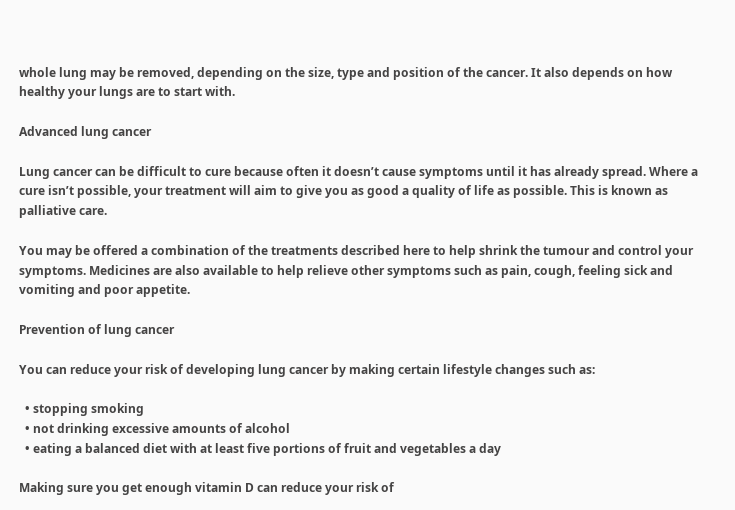whole lung may be removed, depending on the size, type and position of the cancer. It also depends on how healthy your lungs are to start with.

Advanced lung cancer

Lung cancer can be difficult to cure because often it doesn’t cause symptoms until it has already spread. Where a cure isn’t possible, your treatment will aim to give you as good a quality of life as possible. This is known as palliative care.

You may be offered a combination of the treatments described here to help shrink the tumour and control your symptoms. Medicines are also available to help relieve other symptoms such as pain, cough, feeling sick and vomiting and poor appetite.

Prevention of lung cancer

You can reduce your risk of developing lung cancer by making certain lifestyle changes such as:

  • stopping smoking
  • not drinking excessive amounts of alcohol
  • eating a balanced diet with at least five portions of fruit and vegetables a day

Making sure you get enough vitamin D can reduce your risk of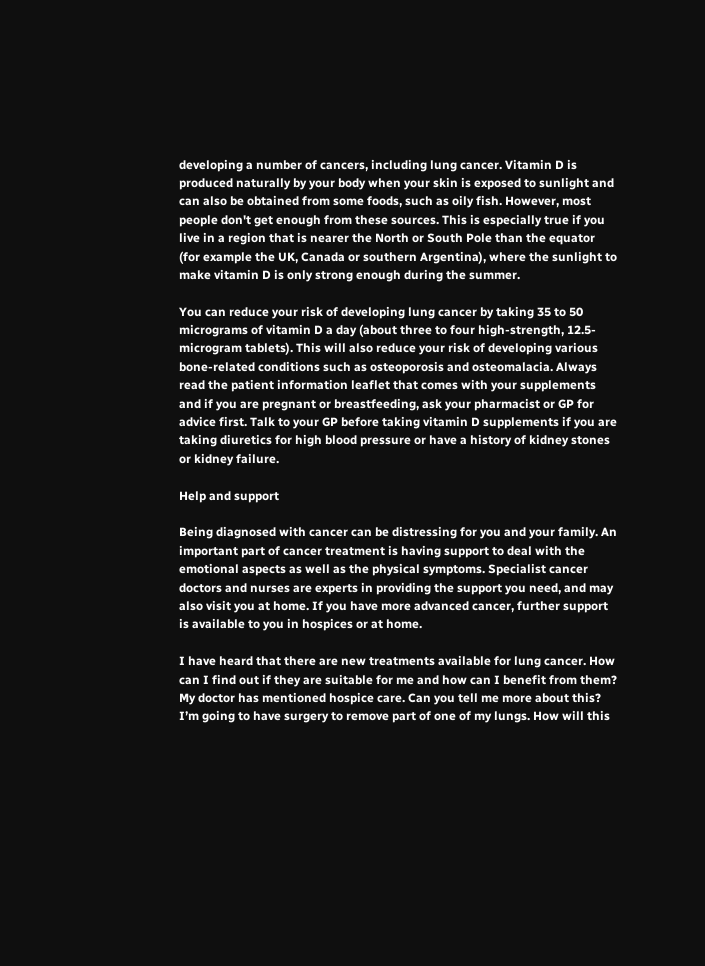developing a number of cancers, including lung cancer. Vitamin D is produced naturally by your body when your skin is exposed to sunlight and can also be obtained from some foods, such as oily fish. However, most people don't get enough from these sources. This is especially true if you live in a region that is nearer the North or South Pole than the equator (for example the UK, Canada or southern Argentina), where the sunlight to make vitamin D is only strong enough during the summer.

You can reduce your risk of developing lung cancer by taking 35 to 50 micrograms of vitamin D a day (about three to four high-strength, 12.5-microgram tablets). This will also reduce your risk of developing various bone-related conditions such as osteoporosis and osteomalacia. Always read the patient information leaflet that comes with your supplements and if you are pregnant or breastfeeding, ask your pharmacist or GP for advice first. Talk to your GP before taking vitamin D supplements if you are taking diuretics for high blood pressure or have a history of kidney stones or kidney failure.

Help and support

Being diagnosed with cancer can be distressing for you and your family. An important part of cancer treatment is having support to deal with the emotional aspects as well as the physical symptoms. Specialist cancer doctors and nurses are experts in providing the support you need, and may also visit you at home. If you have more advanced cancer, further support is available to you in hospices or at home.

I have heard that there are new treatments available for lung cancer. How can I find out if they are suitable for me and how can I benefit from them?
My doctor has mentioned hospice care. Can you tell me more about this?
I’m going to have surgery to remove part of one of my lungs. How will this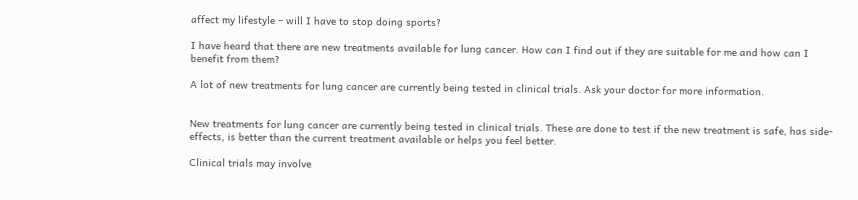affect my lifestyle – will I have to stop doing sports?

I have heard that there are new treatments available for lung cancer. How can I find out if they are suitable for me and how can I benefit from them?

A lot of new treatments for lung cancer are currently being tested in clinical trials. Ask your doctor for more information.


New treatments for lung cancer are currently being tested in clinical trials. These are done to test if the new treatment is safe, has side-effects, is better than the current treatment available or helps you feel better.

Clinical trials may involve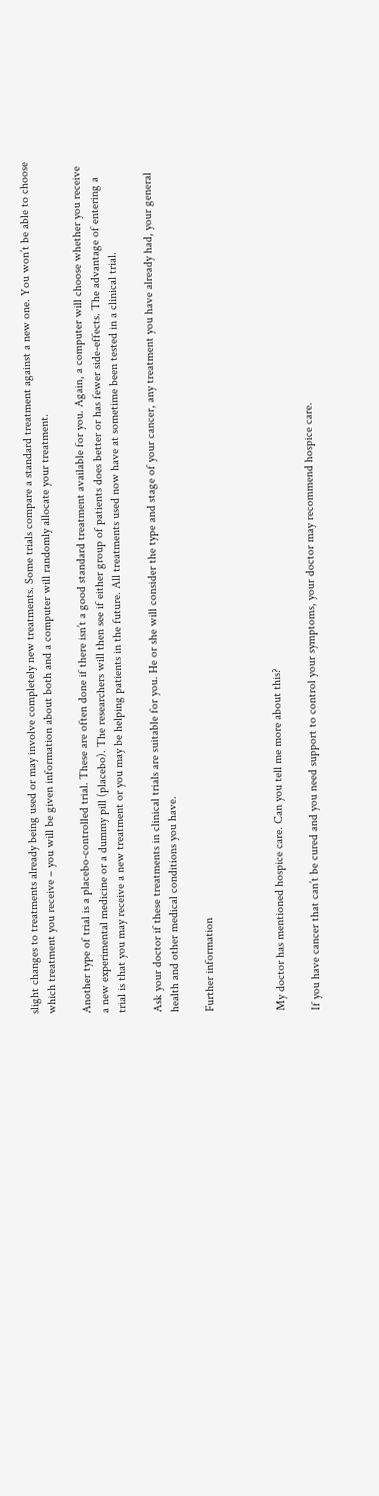slight changes to treatments already being used or may involve completely new treatments. Some trials compare a standard treatment against a new one. You won’t be able to choose which treatment you receive – you will be given information about both and a computer will randomly allocate your treatment.

Another type of trial is a placebo-controlled trial. These are often done if there isn’t a good standard treatment available for you. Again, a computer will choose whether you receive a new experimental medicine or a dummy pill (placebo). The researchers will then see if either group of patients does better or has fewer side-effects. The advantage of entering a trial is that you may receive a new treatment or you may be helping patients in the future. All treatments used now have at sometime been tested in a clinical trial.

Ask your doctor if these treatments in clinical trials are suitable for you. He or she will consider the type and stage of your cancer, any treatment you have already had, your general health and other medical conditions you have.

Further information



My doctor has mentioned hospice care. Can you tell me more about this?

If you have cancer that can’t be cured and you need support to control your symptoms, your doctor may recommend hospice care.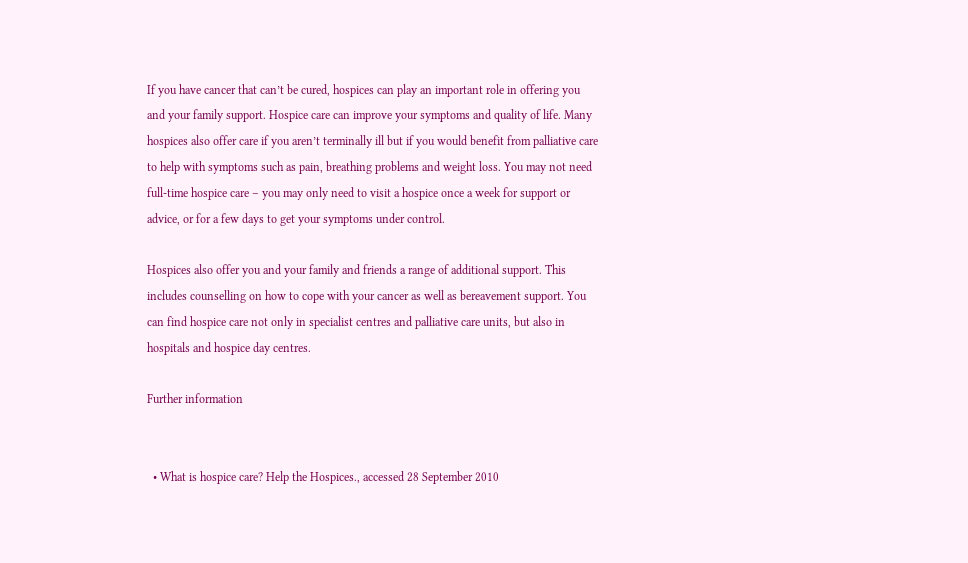If you have cancer that can’t be cured, hospices can play an important role in offering you and your family support. Hospice care can improve your symptoms and quality of life. Many hospices also offer care if you aren’t terminally ill but if you would benefit from palliative care to help with symptoms such as pain, breathing problems and weight loss. You may not need full-time hospice care – you may only need to visit a hospice once a week for support or advice, or for a few days to get your symptoms under control.

Hospices also offer you and your family and friends a range of additional support. This includes counselling on how to cope with your cancer as well as bereavement support. You can find hospice care not only in specialist centres and palliative care units, but also in hospitals and hospice day centres.

Further information


  • What is hospice care? Help the Hospices., accessed 28 September 2010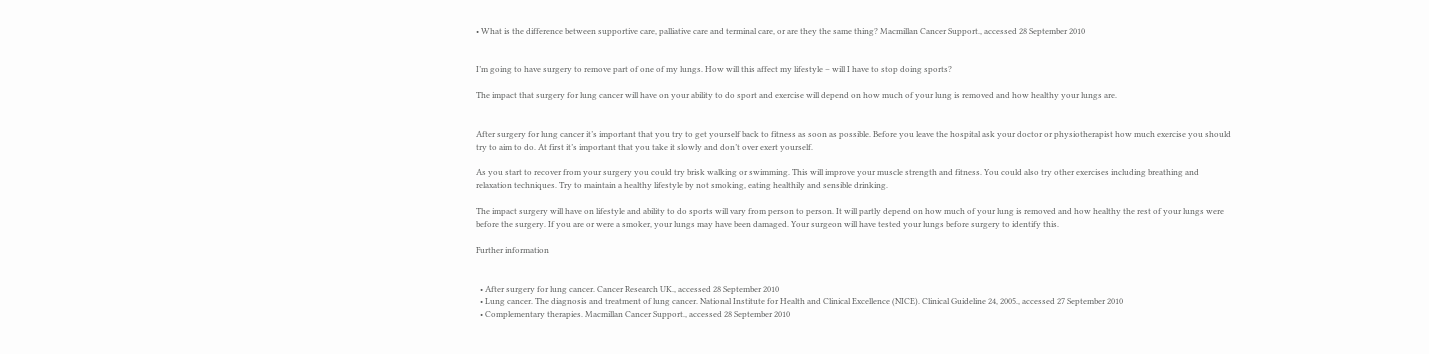• What is the difference between supportive care, palliative care and terminal care, or are they the same thing? Macmillan Cancer Support., accessed 28 September 2010


I’m going to have surgery to remove part of one of my lungs. How will this affect my lifestyle – will I have to stop doing sports?

The impact that surgery for lung cancer will have on your ability to do sport and exercise will depend on how much of your lung is removed and how healthy your lungs are.


After surgery for lung cancer it’s important that you try to get yourself back to fitness as soon as possible. Before you leave the hospital ask your doctor or physiotherapist how much exercise you should try to aim to do. At first it’s important that you take it slowly and don’t over exert yourself.

As you start to recover from your surgery you could try brisk walking or swimming. This will improve your muscle strength and fitness. You could also try other exercises including breathing and relaxation techniques. Try to maintain a healthy lifestyle by not smoking, eating healthily and sensible drinking.

The impact surgery will have on lifestyle and ability to do sports will vary from person to person. It will partly depend on how much of your lung is removed and how healthy the rest of your lungs were before the surgery. If you are or were a smoker, your lungs may have been damaged. Your surgeon will have tested your lungs before surgery to identify this.

Further information


  • After surgery for lung cancer. Cancer Research UK., accessed 28 September 2010
  • Lung cancer. The diagnosis and treatment of lung cancer. National Institute for Health and Clinical Excellence (NICE). Clinical Guideline 24, 2005., accessed 27 September 2010
  • Complementary therapies. Macmillan Cancer Support., accessed 28 September 2010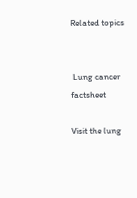Related topics


 Lung cancer factsheet

Visit the lung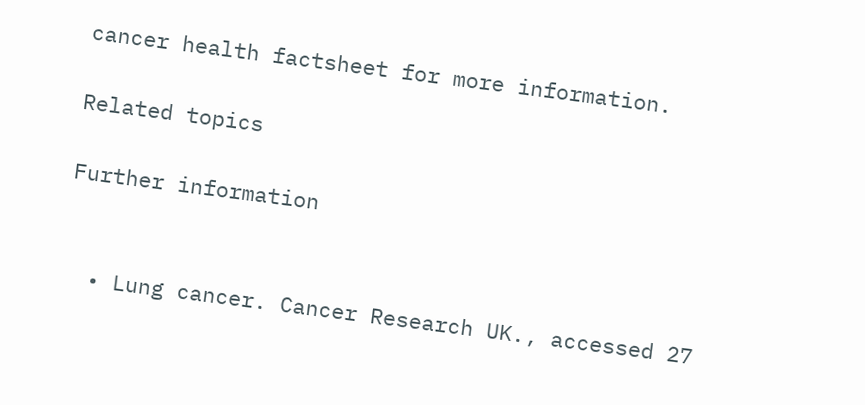cancer health factsheet for more information.

Related topics

Further information


  • Lung cancer. Cancer Research UK., accessed 27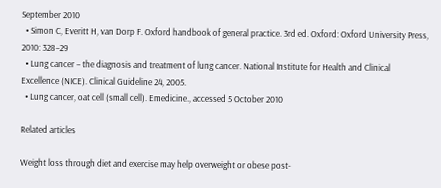September 2010
  • Simon C, Everitt H, van Dorp F. Oxford handbook of general practice. 3rd ed. Oxford: Oxford University Press, 2010: 328–29
  • Lung cancer – the diagnosis and treatment of lung cancer. National Institute for Health and Clinical Excellence (NICE). Clinical Guideline 24, 2005.
  • Lung cancer, oat cell (small cell). Emedicine., accessed 5 October 2010

Related articles

Weight loss through diet and exercise may help overweight or obese post-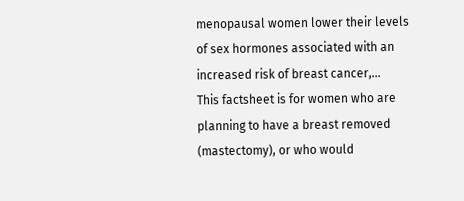menopausal women lower their levels of sex hormones associated with an increased risk of breast cancer,...
This factsheet is for women who are planning to have a breast removed (mastectomy), or who would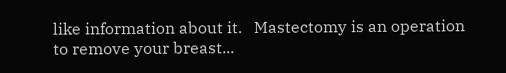like information about it.   Mastectomy is an operation to remove your breast...